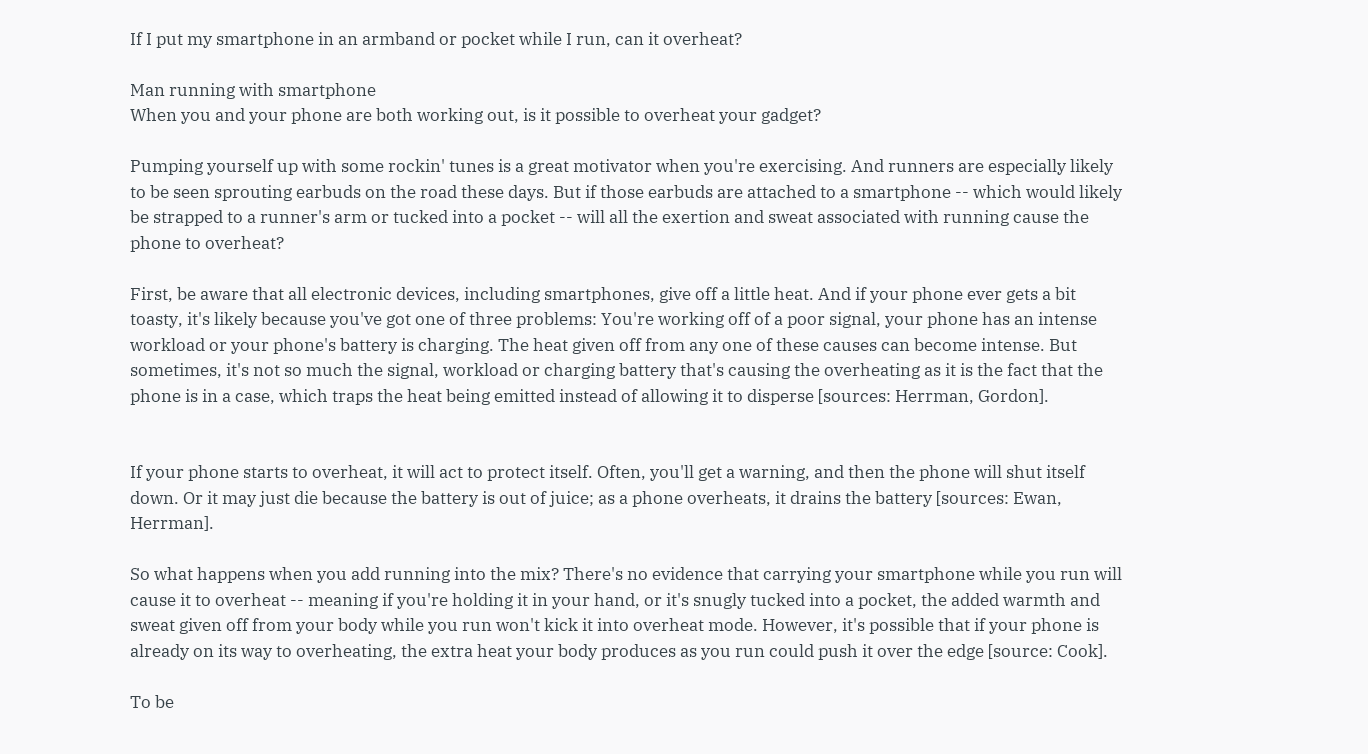If I put my smartphone in an armband or pocket while I run, can it overheat?

Man running with smartphone
When you and your phone are both working out, is it possible to overheat your gadget?

Pumping yourself up with some rockin' tunes is a great motivator when you're exercising. And runners are especially likely to be seen sprouting earbuds on the road these days. But if those earbuds are attached to a smartphone -- which would likely be strapped to a runner's arm or tucked into a pocket -- will all the exertion and sweat associated with running cause the phone to overheat?

First, be aware that all electronic devices, including smartphones, give off a little heat. And if your phone ever gets a bit toasty, it's likely because you've got one of three problems: You're working off of a poor signal, your phone has an intense workload or your phone's battery is charging. The heat given off from any one of these causes can become intense. But sometimes, it's not so much the signal, workload or charging battery that's causing the overheating as it is the fact that the phone is in a case, which traps the heat being emitted instead of allowing it to disperse [sources: Herrman, Gordon].


If your phone starts to overheat, it will act to protect itself. Often, you'll get a warning, and then the phone will shut itself down. Or it may just die because the battery is out of juice; as a phone overheats, it drains the battery [sources: Ewan, Herrman].

So what happens when you add running into the mix? There's no evidence that carrying your smartphone while you run will cause it to overheat -- meaning if you're holding it in your hand, or it's snugly tucked into a pocket, the added warmth and sweat given off from your body while you run won't kick it into overheat mode. However, it's possible that if your phone is already on its way to overheating, the extra heat your body produces as you run could push it over the edge [source: Cook].

To be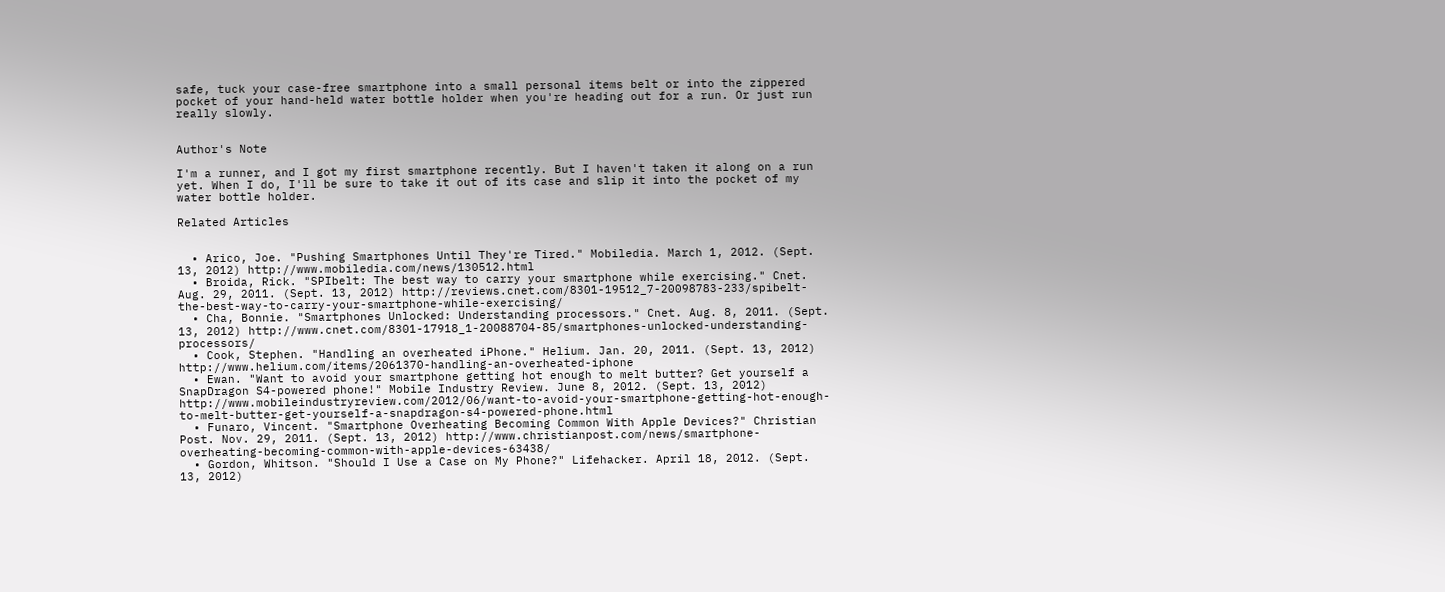safe, tuck your case-free smartphone into a small personal items belt or into the zippered pocket of your hand-held water bottle holder when you're heading out for a run. Or just run really slowly.


Author's Note

I'm a runner, and I got my first smartphone recently. But I haven't taken it along on a run yet. When I do, I'll be sure to take it out of its case and slip it into the pocket of my water bottle holder.

Related Articles


  • Arico, Joe. "Pushing Smartphones Until They're Tired." Mobiledia. March 1, 2012. (Sept. 13, 2012) http://www.mobiledia.com/news/130512.html
  • Broida, Rick. "SPIbelt: The best way to carry your smartphone while exercising." Cnet. Aug. 29, 2011. (Sept. 13, 2012) http://reviews.cnet.com/8301-19512_7-20098783-233/spibelt-the-best-way-to-carry-your-smartphone-while-exercising/
  • Cha, Bonnie. "Smartphones Unlocked: Understanding processors." Cnet. Aug. 8, 2011. (Sept. 13, 2012) http://www.cnet.com/8301-17918_1-20088704-85/smartphones-unlocked-understanding-processors/
  • Cook, Stephen. "Handling an overheated iPhone." Helium. Jan. 20, 2011. (Sept. 13, 2012) http://www.helium.com/items/2061370-handling-an-overheated-iphone
  • Ewan. "Want to avoid your smartphone getting hot enough to melt butter? Get yourself a SnapDragon S4-powered phone!" Mobile Industry Review. June 8, 2012. (Sept. 13, 2012) http://www.mobileindustryreview.com/2012/06/want-to-avoid-your-smartphone-getting-hot-enough-to-melt-butter-get-yourself-a-snapdragon-s4-powered-phone.html
  • Funaro, Vincent. "Smartphone Overheating Becoming Common With Apple Devices?" Christian Post. Nov. 29, 2011. (Sept. 13, 2012) http://www.christianpost.com/news/smartphone-overheating-becoming-common-with-apple-devices-63438/
  • Gordon, Whitson. "Should I Use a Case on My Phone?" Lifehacker. April 18, 2012. (Sept. 13, 2012)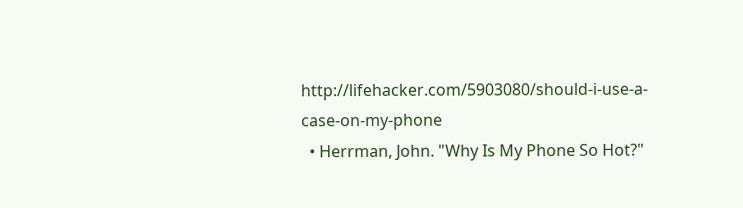http://lifehacker.com/5903080/should-i-use-a-case-on-my-phone
  • Herrman, John. "Why Is My Phone So Hot?"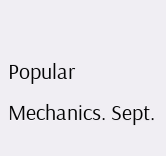Popular Mechanics. Sept.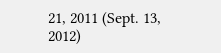21, 2011 (Sept. 13, 2012)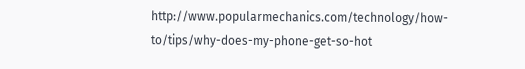http://www.popularmechanics.com/technology/how-to/tips/why-does-my-phone-get-so-hot